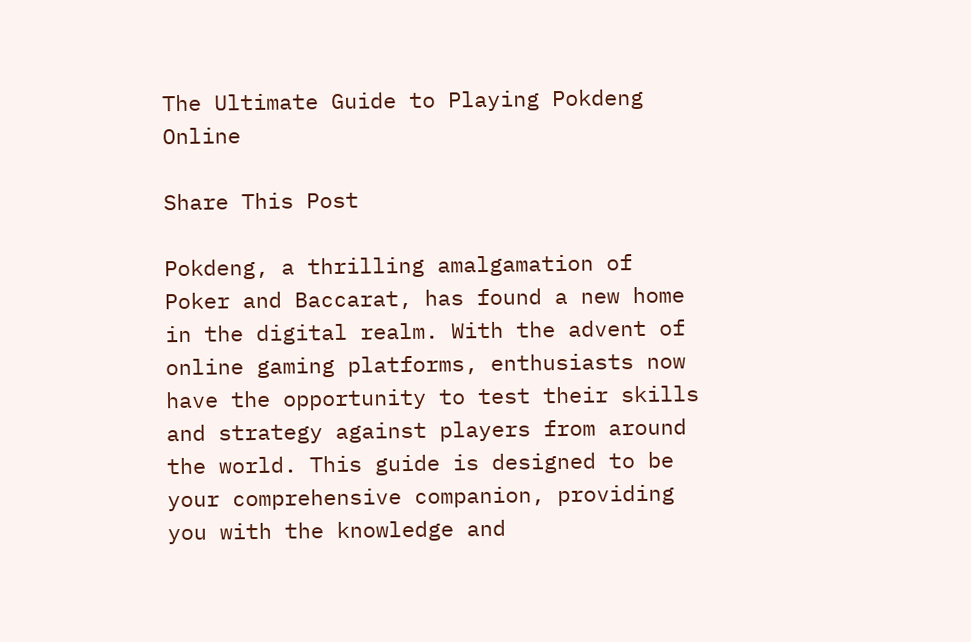The Ultimate Guide to Playing Pokdeng Online

Share This Post

Pokdeng, a thrilling amalgamation of Poker and Baccarat, has found a new home in the digital realm. With the advent of online gaming platforms, enthusiasts now have the opportunity to test their skills and strategy against players from around the world. This guide is designed to be your comprehensive companion, providing you with the knowledge and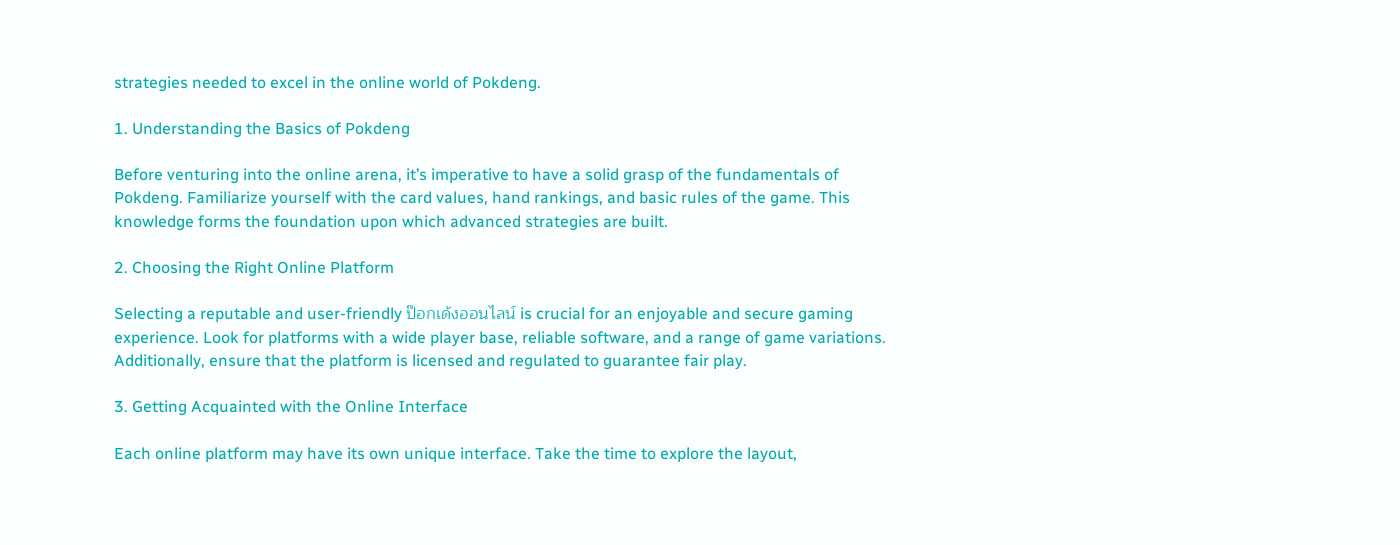strategies needed to excel in the online world of Pokdeng.

1. Understanding the Basics of Pokdeng

Before venturing into the online arena, it’s imperative to have a solid grasp of the fundamentals of Pokdeng. Familiarize yourself with the card values, hand rankings, and basic rules of the game. This knowledge forms the foundation upon which advanced strategies are built.

2. Choosing the Right Online Platform

Selecting a reputable and user-friendly ป๊อกเด้งออนไลน์ is crucial for an enjoyable and secure gaming experience. Look for platforms with a wide player base, reliable software, and a range of game variations. Additionally, ensure that the platform is licensed and regulated to guarantee fair play.

3. Getting Acquainted with the Online Interface

Each online platform may have its own unique interface. Take the time to explore the layout,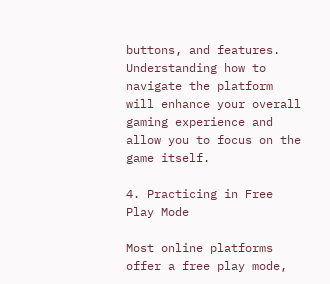buttons, and features. Understanding how to navigate the platform will enhance your overall gaming experience and allow you to focus on the game itself.

4. Practicing in Free Play Mode

Most online platforms offer a free play mode,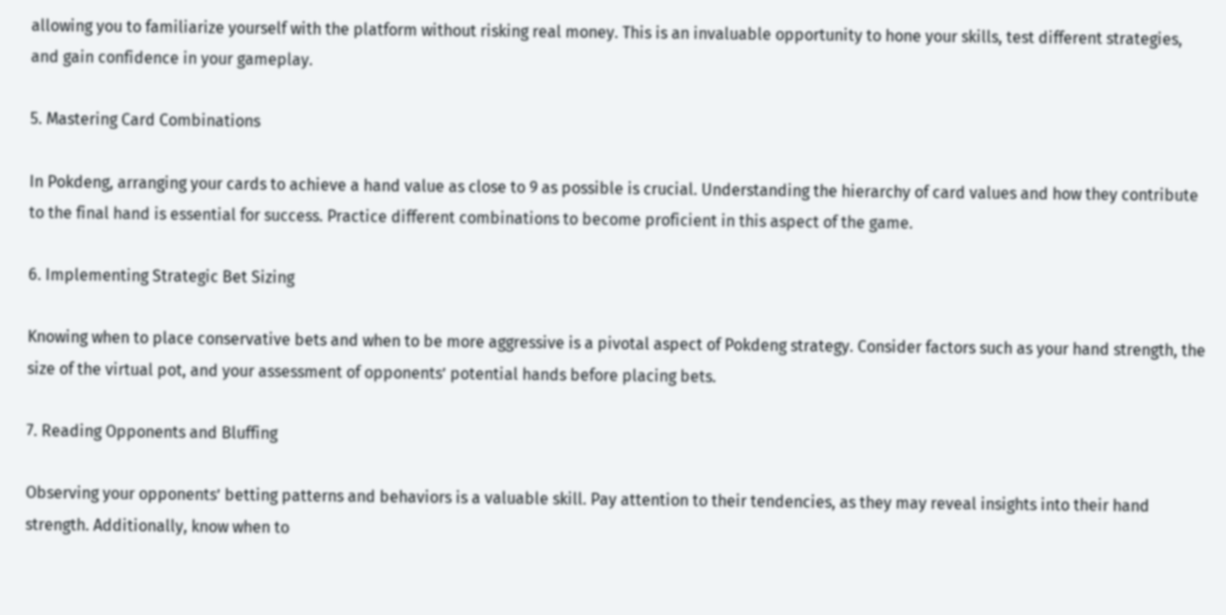allowing you to familiarize yourself with the platform without risking real money. This is an invaluable opportunity to hone your skills, test different strategies, and gain confidence in your gameplay.

5. Mastering Card Combinations

In Pokdeng, arranging your cards to achieve a hand value as close to 9 as possible is crucial. Understanding the hierarchy of card values and how they contribute to the final hand is essential for success. Practice different combinations to become proficient in this aspect of the game.

6. Implementing Strategic Bet Sizing

Knowing when to place conservative bets and when to be more aggressive is a pivotal aspect of Pokdeng strategy. Consider factors such as your hand strength, the size of the virtual pot, and your assessment of opponents’ potential hands before placing bets.

7. Reading Opponents and Bluffing

Observing your opponents’ betting patterns and behaviors is a valuable skill. Pay attention to their tendencies, as they may reveal insights into their hand strength. Additionally, know when to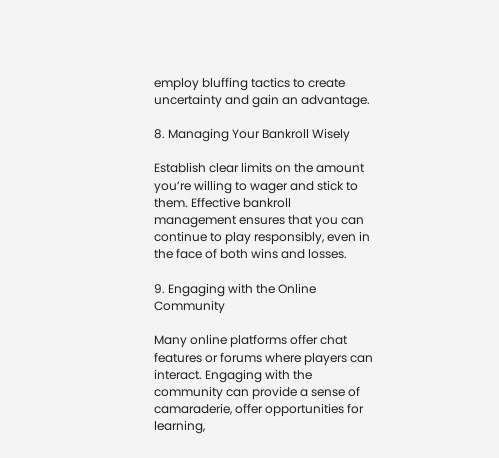employ bluffing tactics to create uncertainty and gain an advantage.

8. Managing Your Bankroll Wisely

Establish clear limits on the amount you’re willing to wager and stick to them. Effective bankroll management ensures that you can continue to play responsibly, even in the face of both wins and losses.

9. Engaging with the Online Community

Many online platforms offer chat features or forums where players can interact. Engaging with the community can provide a sense of camaraderie, offer opportunities for learning,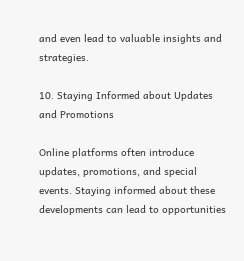and even lead to valuable insights and strategies.

10. Staying Informed about Updates and Promotions

Online platforms often introduce updates, promotions, and special events. Staying informed about these developments can lead to opportunities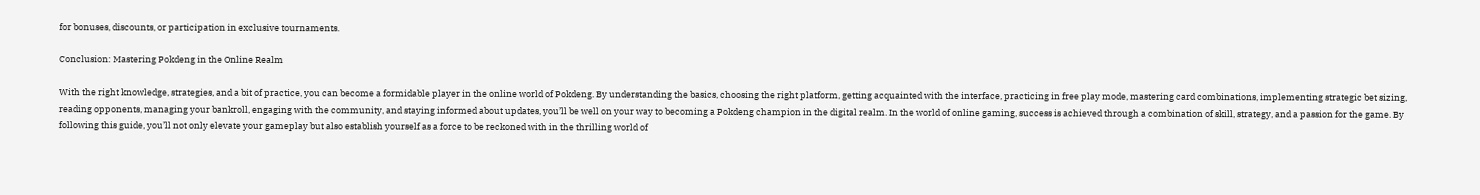for bonuses, discounts, or participation in exclusive tournaments.

Conclusion: Mastering Pokdeng in the Online Realm

With the right knowledge, strategies, and a bit of practice, you can become a formidable player in the online world of Pokdeng. By understanding the basics, choosing the right platform, getting acquainted with the interface, practicing in free play mode, mastering card combinations, implementing strategic bet sizing, reading opponents, managing your bankroll, engaging with the community, and staying informed about updates, you’ll be well on your way to becoming a Pokdeng champion in the digital realm. In the world of online gaming, success is achieved through a combination of skill, strategy, and a passion for the game. By following this guide, you’ll not only elevate your gameplay but also establish yourself as a force to be reckoned with in the thrilling world of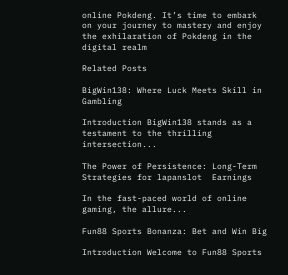online Pokdeng. It’s time to embark on your journey to mastery and enjoy the exhilaration of Pokdeng in the digital realm

Related Posts

BigWin138: Where Luck Meets Skill in Gambling

Introduction BigWin138 stands as a testament to the thrilling intersection...

The Power of Persistence: Long-Term Strategies for lapanslot  Earnings

In the fast-paced world of online gaming, the allure...

Fun88 Sports Bonanza: Bet and Win Big

Introduction Welcome to Fun88 Sports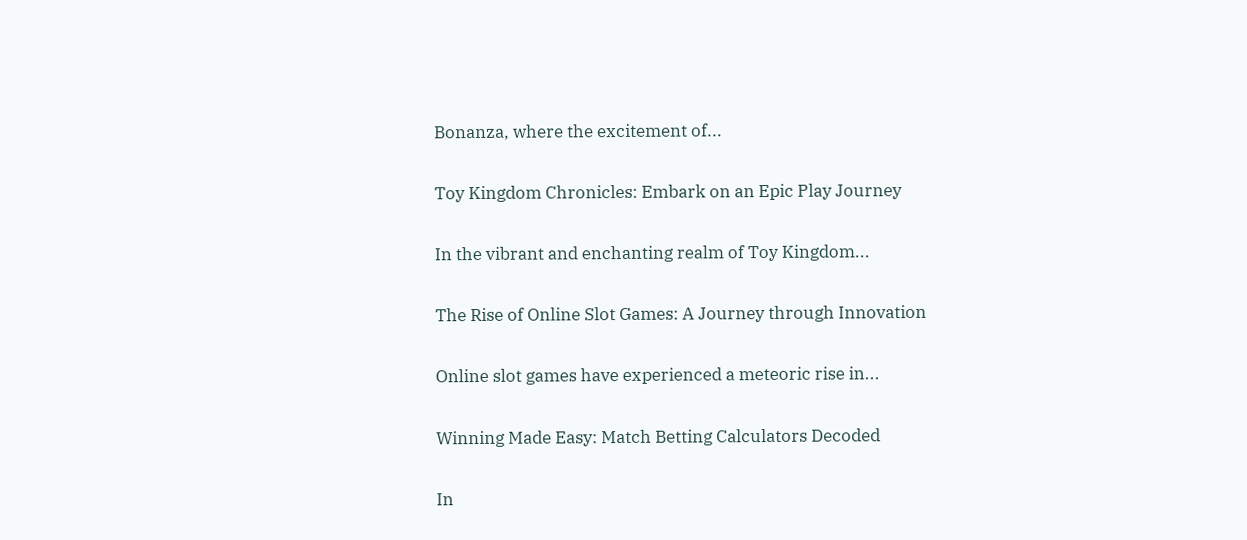Bonanza, where the excitement of...

Toy Kingdom Chronicles: Embark on an Epic Play Journey

In the vibrant and enchanting realm of Toy Kingdom...

The Rise of Online Slot Games: A Journey through Innovation

Online slot games have experienced a meteoric rise in...

Winning Made Easy: Match Betting Calculators Decoded

In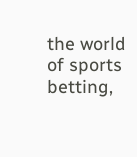the world of sports betting,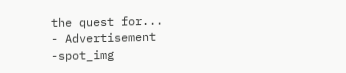the quest for...
- Advertisement -spot_img